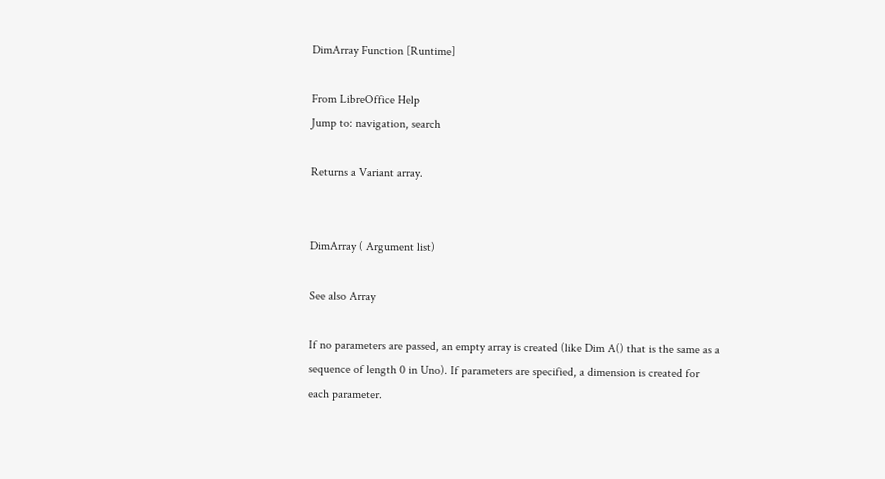DimArray Function [Runtime]

From LibreOffice Help
Jump to: navigation, search

Returns a Variant array.


DimArray ( Argument list)

See also Array

If no parameters are passed, an empty array is created (like Dim A() that is the same as a sequence of length 0 in Uno). If parameters are specified, a dimension is created for each parameter.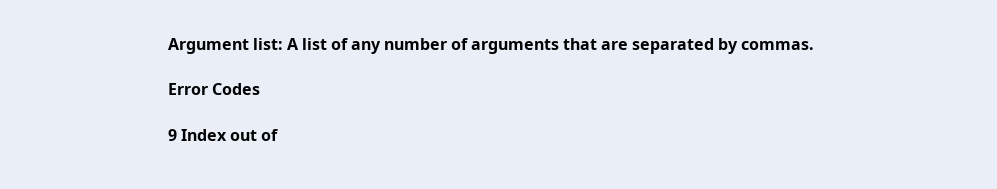Argument list: A list of any number of arguments that are separated by commas.

Error Codes

9 Index out of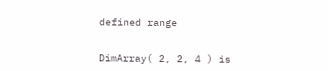defined range


DimArray( 2, 2, 4 ) is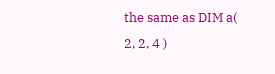the same as DIM a( 2, 2, 4 )